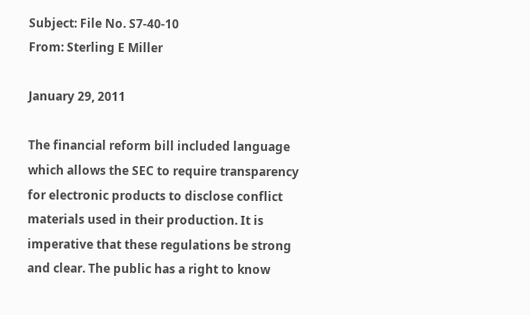Subject: File No. S7-40-10
From: Sterling E Miller

January 29, 2011

The financial reform bill included language which allows the SEC to require transparency for electronic products to disclose conflict materials used in their production. It is imperative that these regulations be strong and clear. The public has a right to know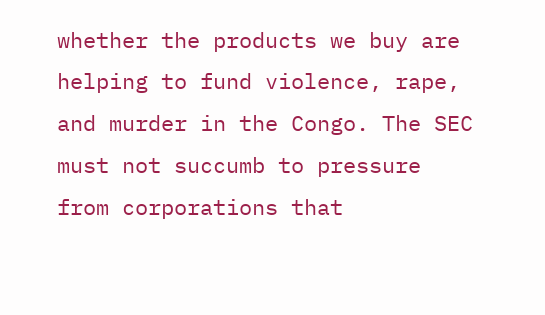whether the products we buy are helping to fund violence, rape, and murder in the Congo. The SEC must not succumb to pressure from corporations that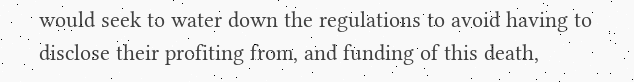would seek to water down the regulations to avoid having to disclose their profiting from, and funding of this death,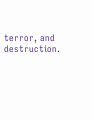terror, and destruction.